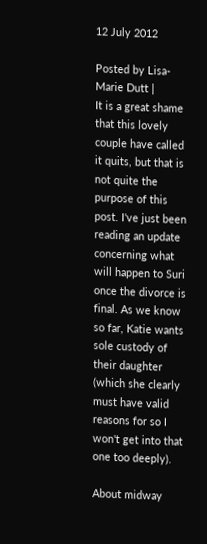12 July 2012

Posted by Lisa-Marie Dutt |
It is a great shame that this lovely couple have called it quits, but that is not quite the purpose of this post. I've just been reading an update concerning what will happen to Suri once the divorce is final. As we know so far, Katie wants sole custody of their daughter (which she clearly must have valid reasons for so I won't get into that one too deeply).

About midway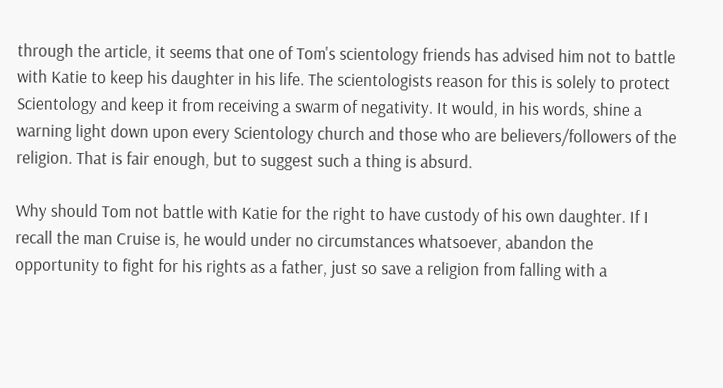through the article, it seems that one of Tom's scientology friends has advised him not to battle with Katie to keep his daughter in his life. The scientologists reason for this is solely to protect Scientology and keep it from receiving a swarm of negativity. It would, in his words, shine a warning light down upon every Scientology church and those who are believers/followers of the religion. That is fair enough, but to suggest such a thing is absurd.

Why should Tom not battle with Katie for the right to have custody of his own daughter. If I recall the man Cruise is, he would under no circumstances whatsoever, abandon the opportunity to fight for his rights as a father, just so save a religion from falling with a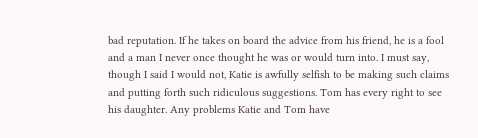bad reputation. If he takes on board the advice from his friend, he is a fool and a man I never once thought he was or would turn into. I must say, though I said I would not, Katie is awfully selfish to be making such claims and putting forth such ridiculous suggestions. Tom has every right to see his daughter. Any problems Katie and Tom have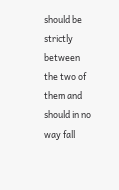should be strictly between the two of them and should in no way fall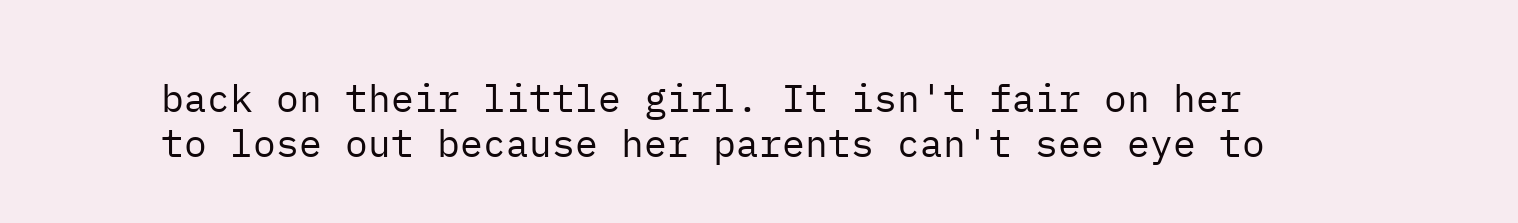back on their little girl. It isn't fair on her to lose out because her parents can't see eye to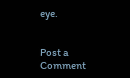eye.


Post a Comment